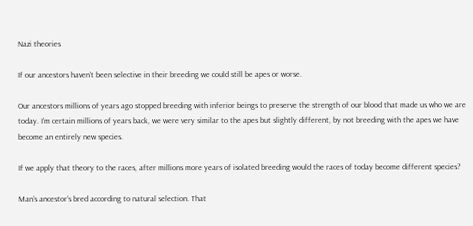Nazi theories

If our ancestors haven’t been selective in their breeding we could still be apes or worse.

Our ancestors millions of years ago stopped breeding with inferior beings to preserve the strength of our blood that made us who we are today. I’m certain millions of years back, we were very similar to the apes but slightly different, by not breeding with the apes we have become an entirely new species.

If we apply that theory to the races, after millions more years of isolated breeding would the races of today become different species?

Man’s ancestor’s bred according to natural selection. That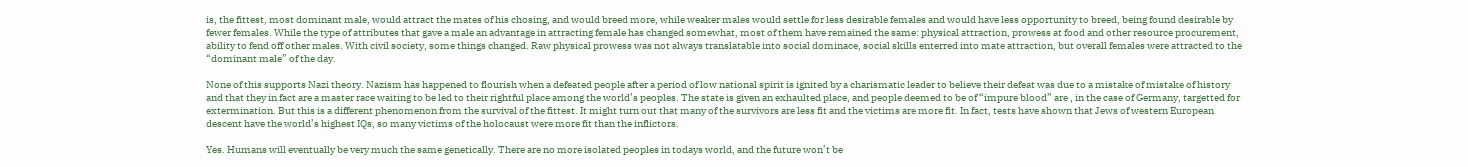is, the fittest, most dominant male, would attract the mates of his chosing, and would breed more, while weaker males would settle for less desirable females and would have less opportunity to breed, being found desirable by fewer females. While the type of attributes that gave a male an advantage in attracting female has changed somewhat, most of them have remained the same: physical attraction, prowess at food and other resource procurement, ability to fend off other males. With civil society, some things changed. Raw physical prowess was not always translatable into social dominace, social skills enterred into mate attraction, but overall females were attracted to the “dominant male” of the day.

None of this supports Nazi theory. Nazism has happened to flourish when a defeated people after a period of low national spirit is ignited by a charismatic leader to believe their defeat was due to a mistake of mistake of history and that they in fact are a master race waiting to be led to their rightful place among the world’s peoples. The state is given an exhaulted place, and people deemed to be of “impure blood” are , in the case of Germany, targetted for extermination. But this is a different phenomenon from the survival of the fittest. It might turn out that many of the survivors are less fit and the victims are more fit. In fact, tests have shown that Jews of western European descent have the world’s highest IQs, so many victims of the holocaust were more fit than the inflictors.

Yes. Humans will eventually be very much the same genetically. There are no more isolated peoples in todays world, and the future won’t be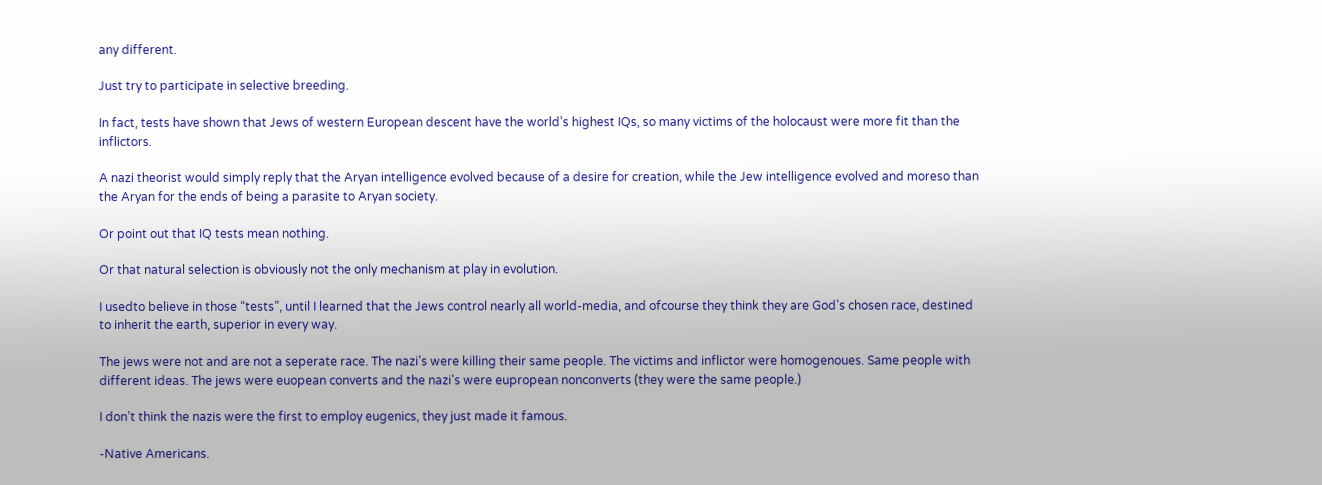any different.

Just try to participate in selective breeding.

In fact, tests have shown that Jews of western European descent have the world’s highest IQs, so many victims of the holocaust were more fit than the inflictors.

A nazi theorist would simply reply that the Aryan intelligence evolved because of a desire for creation, while the Jew intelligence evolved and moreso than the Aryan for the ends of being a parasite to Aryan society.

Or point out that IQ tests mean nothing.

Or that natural selection is obviously not the only mechanism at play in evolution.

I usedto believe in those “tests”, until I learned that the Jews control nearly all world-media, and ofcourse they think they are God’s chosen race, destined to inherit the earth, superior in every way.

The jews were not and are not a seperate race. The nazi’s were killing their same people. The victims and inflictor were homogenoues. Same people with different ideas. The jews were euopean converts and the nazi’s were eupropean nonconverts (they were the same people.)

I don’t think the nazis were the first to employ eugenics, they just made it famous.

-Native Americans.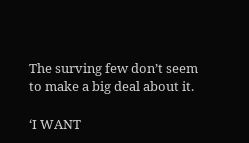The surving few don’t seem to make a big deal about it.

‘I WANT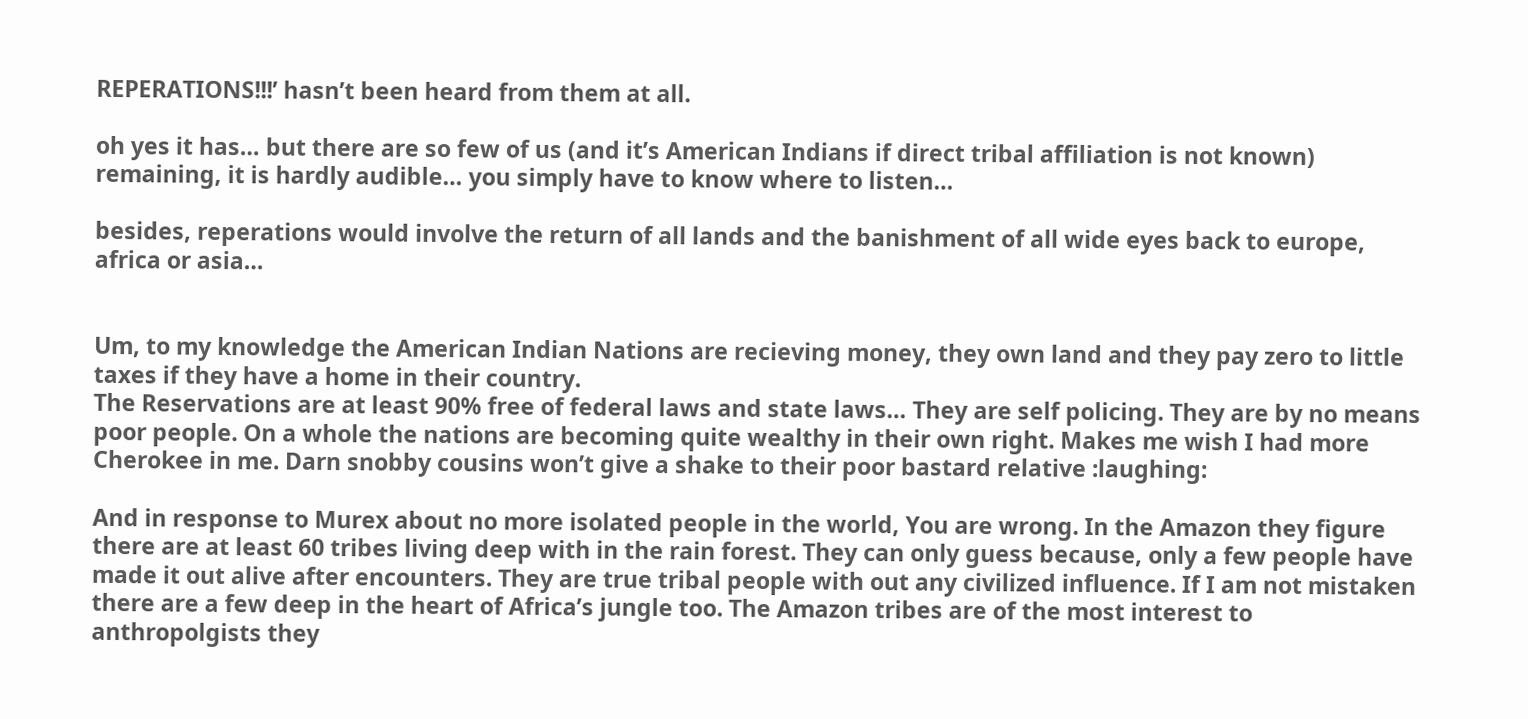REPERATIONS!!!’ hasn’t been heard from them at all.

oh yes it has… but there are so few of us (and it’s American Indians if direct tribal affiliation is not known) remaining, it is hardly audible… you simply have to know where to listen…

besides, reperations would involve the return of all lands and the banishment of all wide eyes back to europe, africa or asia…


Um, to my knowledge the American Indian Nations are recieving money, they own land and they pay zero to little taxes if they have a home in their country.
The Reservations are at least 90% free of federal laws and state laws… They are self policing. They are by no means poor people. On a whole the nations are becoming quite wealthy in their own right. Makes me wish I had more Cherokee in me. Darn snobby cousins won’t give a shake to their poor bastard relative :laughing:

And in response to Murex about no more isolated people in the world, You are wrong. In the Amazon they figure there are at least 60 tribes living deep with in the rain forest. They can only guess because, only a few people have made it out alive after encounters. They are true tribal people with out any civilized influence. If I am not mistaken there are a few deep in the heart of Africa’s jungle too. The Amazon tribes are of the most interest to anthropolgists they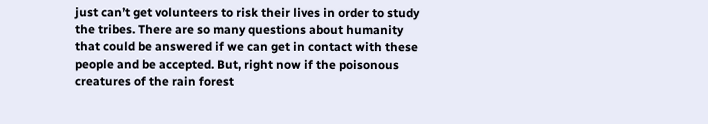just can’t get volunteers to risk their lives in order to study the tribes. There are so many questions about humanity that could be answered if we can get in contact with these people and be accepted. But, right now if the poisonous creatures of the rain forest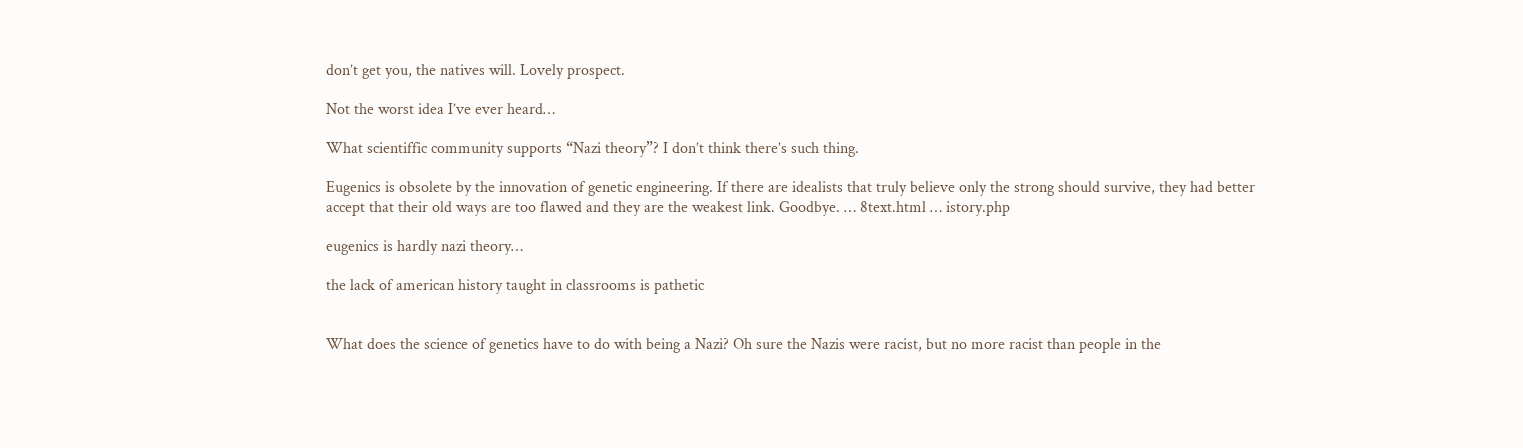don’t get you, the natives will. Lovely prospect.

Not the worst idea I’ve ever heard…

What scientiffic community supports “Nazi theory”? I don’t think there’s such thing.

Eugenics is obsolete by the innovation of genetic engineering. If there are idealists that truly believe only the strong should survive, they had better accept that their old ways are too flawed and they are the weakest link. Goodbye. … 8text.html … istory.php

eugenics is hardly nazi theory…

the lack of american history taught in classrooms is pathetic


What does the science of genetics have to do with being a Nazi? Oh sure the Nazis were racist, but no more racist than people in the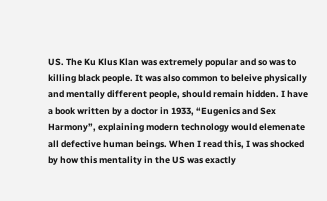US. The Ku Klus Klan was extremely popular and so was to killing black people. It was also common to beleive physically and mentally different people, should remain hidden. I have a book written by a doctor in 1933, “Eugenics and Sex Harmony”, explaining modern technology would elemenate all defective human beings. When I read this, I was shocked by how this mentality in the US was exactly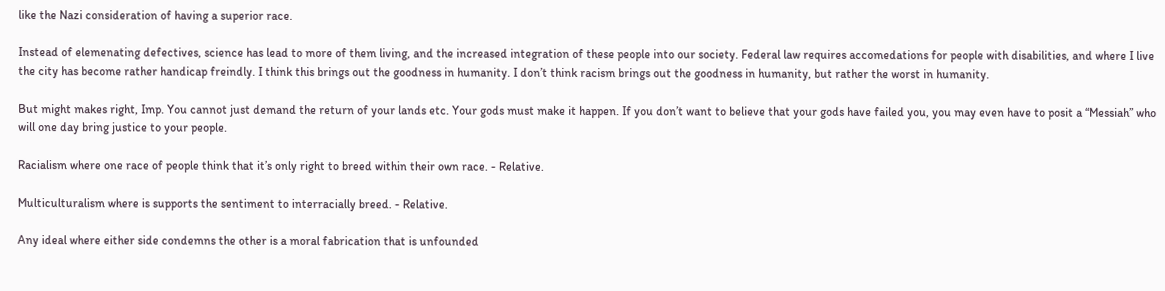like the Nazi consideration of having a superior race.

Instead of elemenating defectives, science has lead to more of them living, and the increased integration of these people into our society. Federal law requires accomedations for people with disabilities, and where I live the city has become rather handicap freindly. I think this brings out the goodness in humanity. I don’t think racism brings out the goodness in humanity, but rather the worst in humanity.

But might makes right, Imp. You cannot just demand the return of your lands etc. Your gods must make it happen. If you don’t want to believe that your gods have failed you, you may even have to posit a “Messiah” who will one day bring justice to your people.

Racialism where one race of people think that it’s only right to breed within their own race. - Relative.

Multiculturalism where is supports the sentiment to interracially breed. - Relative.

Any ideal where either side condemns the other is a moral fabrication that is unfounded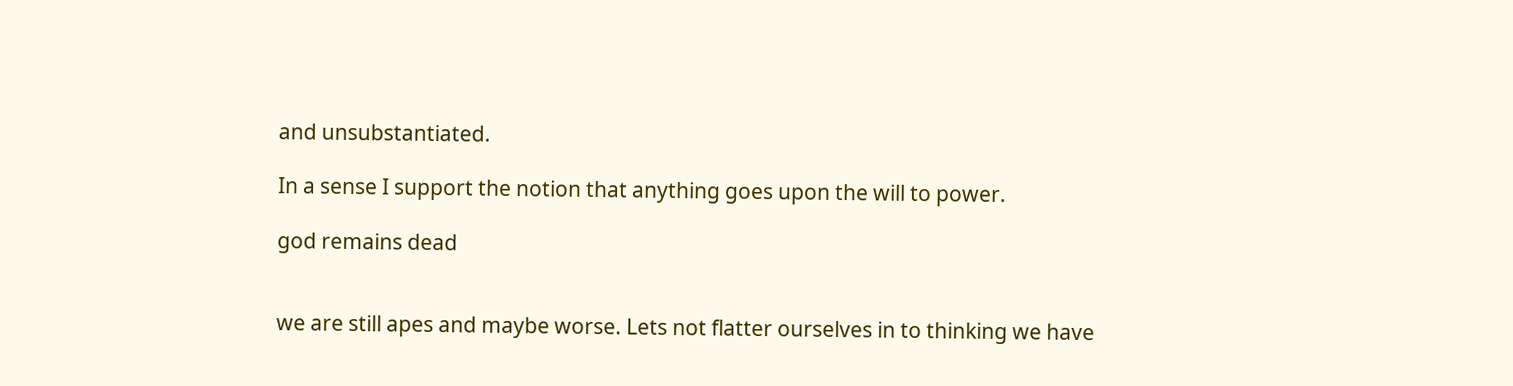and unsubstantiated.

In a sense I support the notion that anything goes upon the will to power.

god remains dead


we are still apes and maybe worse. Lets not flatter ourselves in to thinking we have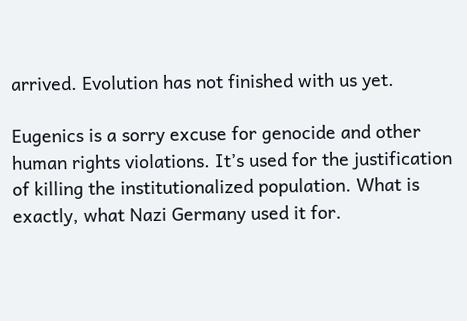arrived. Evolution has not finished with us yet.

Eugenics is a sorry excuse for genocide and other human rights violations. It’s used for the justification of killing the institutionalized population. What is exactly, what Nazi Germany used it for.